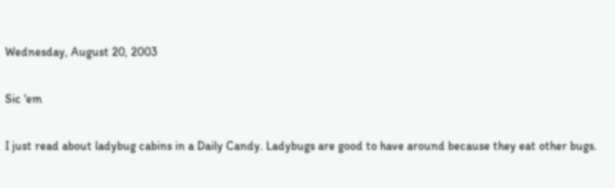Wednesday, August 20, 2003

Sic 'em

I just read about ladybug cabins in a Daily Candy. Ladybugs are good to have around because they eat other bugs.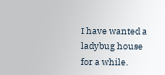I have wanted a ladybug house for a while.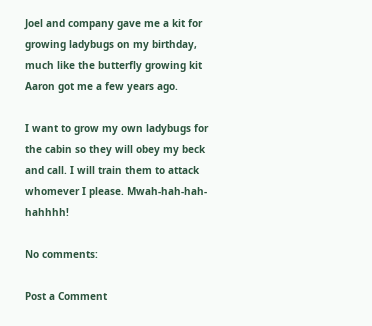Joel and company gave me a kit for growing ladybugs on my birthday, much like the butterfly growing kit Aaron got me a few years ago.

I want to grow my own ladybugs for the cabin so they will obey my beck and call. I will train them to attack whomever I please. Mwah-hah-hah-hahhhh!

No comments:

Post a Comment